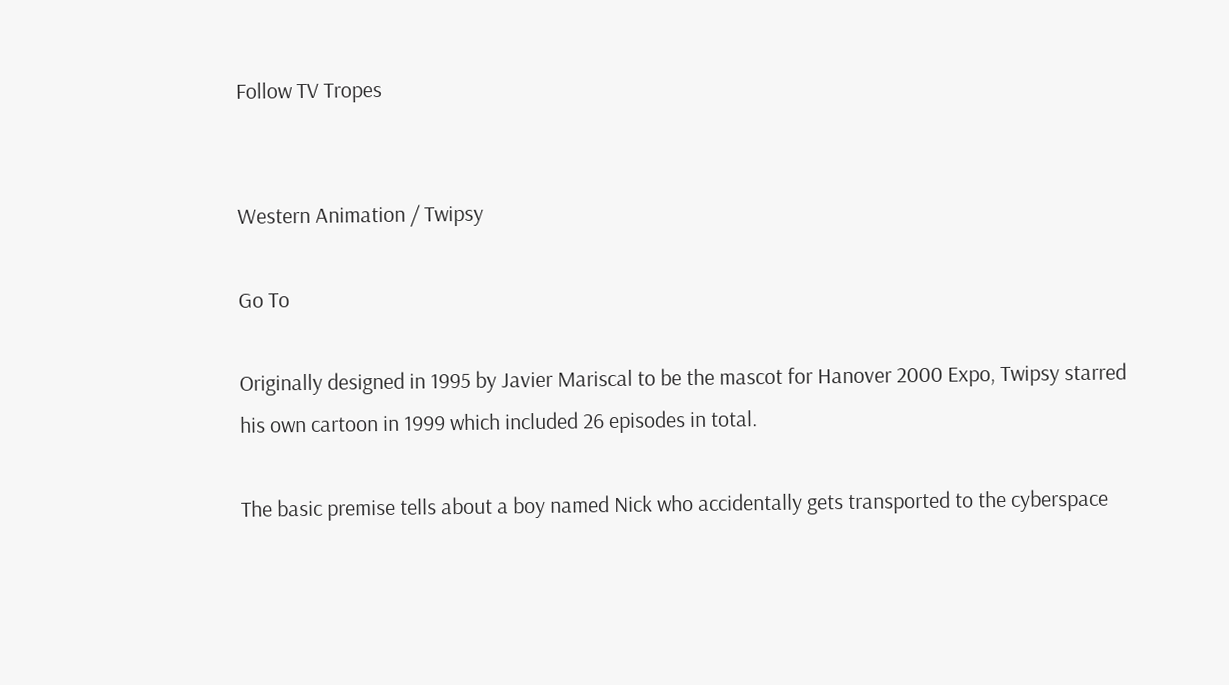Follow TV Tropes


Western Animation / Twipsy

Go To

Originally designed in 1995 by Javier Mariscal to be the mascot for Hanover 2000 Expo, Twipsy starred his own cartoon in 1999 which included 26 episodes in total.

The basic premise tells about a boy named Nick who accidentally gets transported to the cyberspace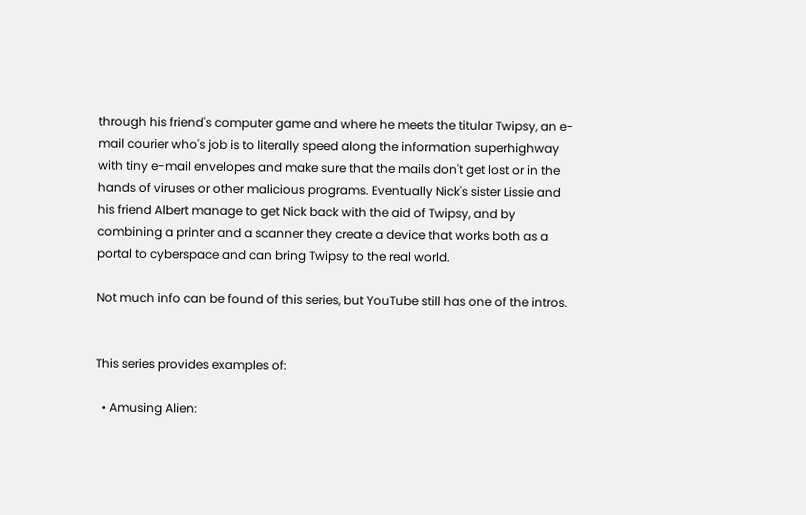through his friend's computer game and where he meets the titular Twipsy, an e-mail courier who's job is to literally speed along the information superhighway with tiny e-mail envelopes and make sure that the mails don't get lost or in the hands of viruses or other malicious programs. Eventually Nick's sister Lissie and his friend Albert manage to get Nick back with the aid of Twipsy, and by combining a printer and a scanner they create a device that works both as a portal to cyberspace and can bring Twipsy to the real world.

Not much info can be found of this series, but YouTube still has one of the intros.


This series provides examples of:

  • Amusing Alien: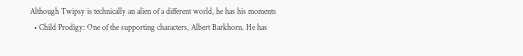Although Twipsy is technically an alien of a different world, he has his moments
  • Child Prodigy: One of the supporting characters, Albert Barkhorn. He has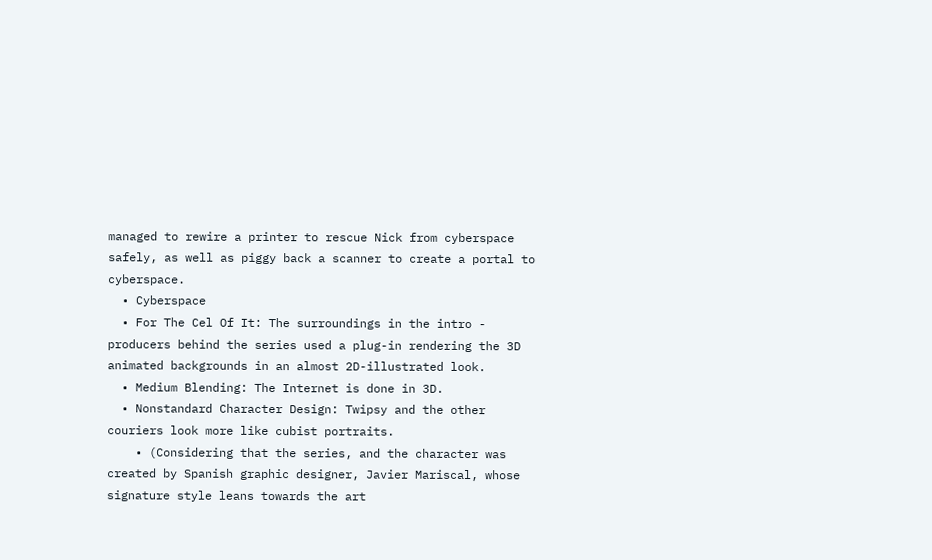managed to rewire a printer to rescue Nick from cyberspace safely, as well as piggy back a scanner to create a portal to cyberspace.
  • Cyberspace
  • For The Cel Of It: The surroundings in the intro - producers behind the series used a plug-in rendering the 3D animated backgrounds in an almost 2D-illustrated look.
  • Medium Blending: The Internet is done in 3D.
  • Nonstandard Character Design: Twipsy and the other couriers look more like cubist portraits.
    • (Considering that the series, and the character was created by Spanish graphic designer, Javier Mariscal, whose signature style leans towards the art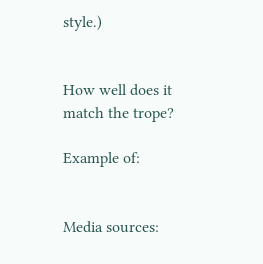style.)


How well does it match the trope?

Example of:


Media sources: